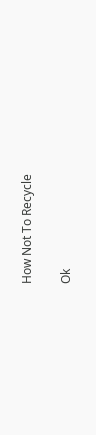How Not To Recycle

Ok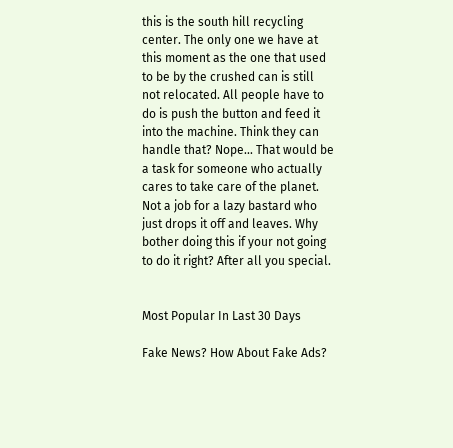this is the south hill recycling center. The only one we have at this moment as the one that used to be by the crushed can is still not relocated. All people have to do is push the button and feed it into the machine. Think they can handle that? Nope... That would be a task for someone who actually cares to take care of the planet. Not a job for a lazy bastard who just drops it off and leaves. Why bother doing this if your not going to do it right? After all you special.


Most Popular In Last 30 Days

Fake News? How About Fake Ads?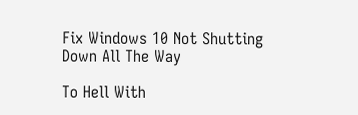Fix Windows 10 Not Shutting Down All The Way

To Hell With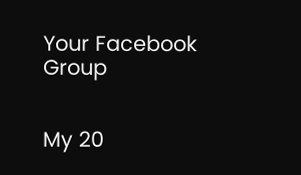Your Facebook Group


My 20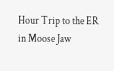Hour Trip to the ER in Moose Jaw